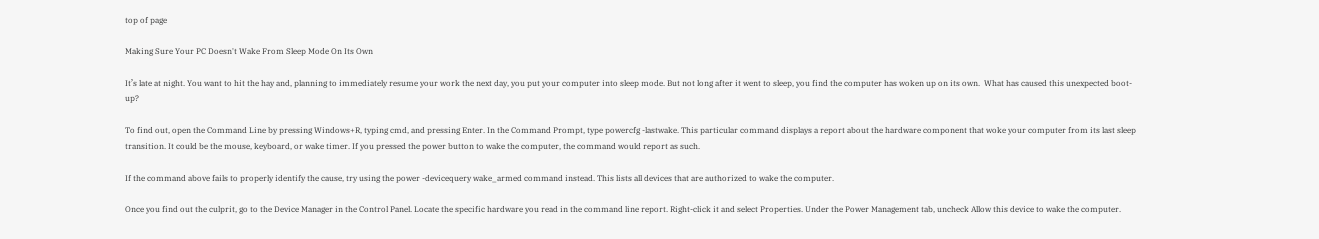top of page

Making Sure Your PC Doesn't Wake From Sleep Mode On Its Own

It’s late at night. You want to hit the hay and, planning to immediately resume your work the next day, you put your computer into sleep mode. But not long after it went to sleep, you find the computer has woken up on its own.  What has caused this unexpected boot-up?

To find out, open the Command Line by pressing Windows+R, typing cmd, and pressing Enter. In the Command Prompt, type powercfg -lastwake. This particular command displays a report about the hardware component that woke your computer from its last sleep transition. It could be the mouse, keyboard, or wake timer. If you pressed the power button to wake the computer, the command would report as such.

If the command above fails to properly identify the cause, try using the power -devicequery wake_armed command instead. This lists all devices that are authorized to wake the computer.

Once you find out the culprit, go to the Device Manager in the Control Panel. Locate the specific hardware you read in the command line report. Right-click it and select Properties. Under the Power Management tab, uncheck Allow this device to wake the computer.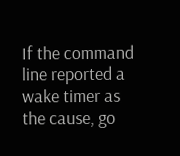If the command line reported a wake timer as the cause, go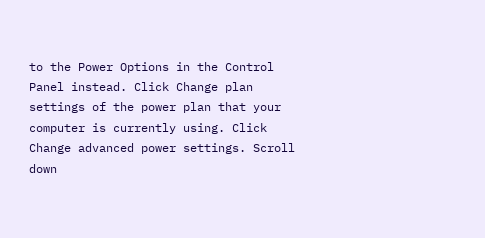to the Power Options in the Control Panel instead. Click Change plan settings of the power plan that your computer is currently using. Click Change advanced power settings. Scroll down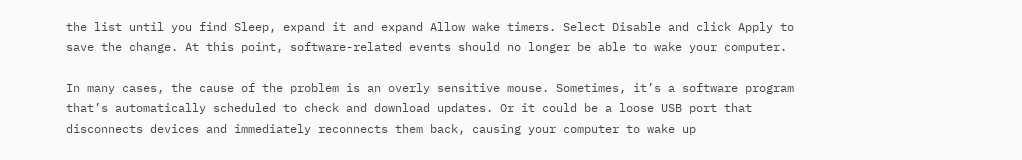the list until you find Sleep, expand it and expand Allow wake timers. Select Disable and click Apply to save the change. At this point, software-related events should no longer be able to wake your computer.

In many cases, the cause of the problem is an overly sensitive mouse. Sometimes, it’s a software program that’s automatically scheduled to check and download updates. Or it could be a loose USB port that disconnects devices and immediately reconnects them back, causing your computer to wake up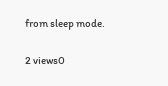from sleep mode.

2 views0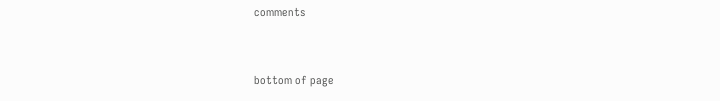comments


bottom of page